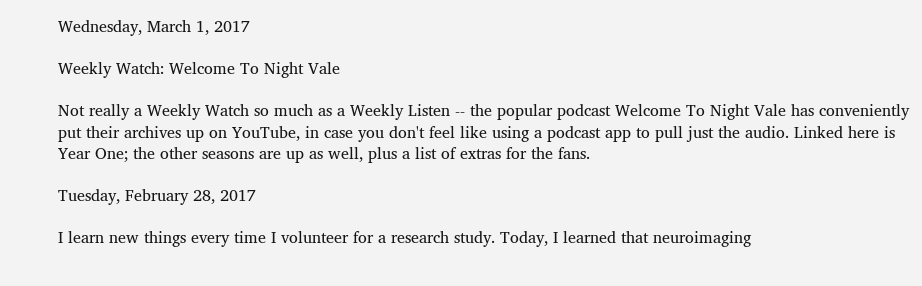Wednesday, March 1, 2017

Weekly Watch: Welcome To Night Vale

Not really a Weekly Watch so much as a Weekly Listen -- the popular podcast Welcome To Night Vale has conveniently put their archives up on YouTube, in case you don't feel like using a podcast app to pull just the audio. Linked here is Year One; the other seasons are up as well, plus a list of extras for the fans.

Tuesday, February 28, 2017

I learn new things every time I volunteer for a research study. Today, I learned that neuroimaging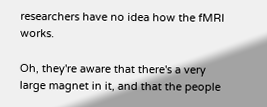researchers have no idea how the fMRI works.

Oh, they're aware that there's a very large magnet in it, and that the people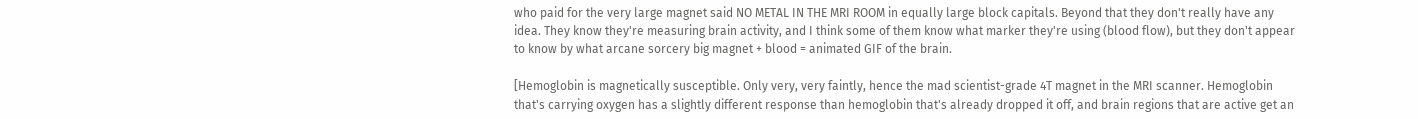who paid for the very large magnet said NO METAL IN THE MRI ROOM in equally large block capitals. Beyond that they don't really have any idea. They know they're measuring brain activity, and I think some of them know what marker they're using (blood flow), but they don't appear to know by what arcane sorcery big magnet + blood = animated GIF of the brain.

[Hemoglobin is magnetically susceptible. Only very, very faintly, hence the mad scientist-grade 4T magnet in the MRI scanner. Hemoglobin that's carrying oxygen has a slightly different response than hemoglobin that's already dropped it off, and brain regions that are active get an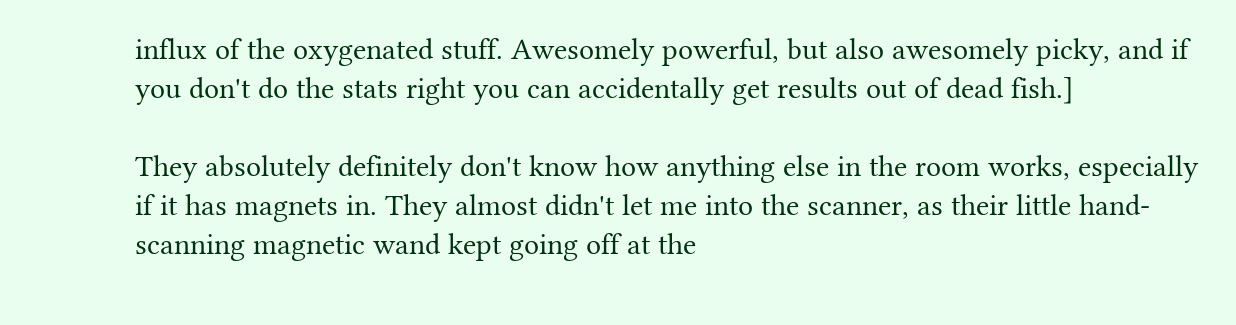influx of the oxygenated stuff. Awesomely powerful, but also awesomely picky, and if you don't do the stats right you can accidentally get results out of dead fish.]

They absolutely definitely don't know how anything else in the room works, especially if it has magnets in. They almost didn't let me into the scanner, as their little hand-scanning magnetic wand kept going off at the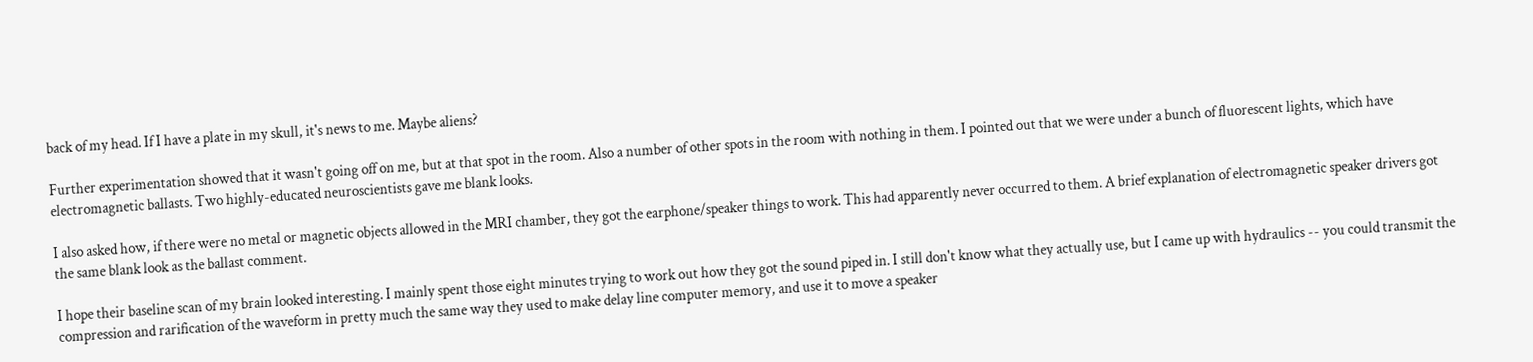back of my head. If I have a plate in my skull, it's news to me. Maybe aliens?

Further experimentation showed that it wasn't going off on me, but at that spot in the room. Also a number of other spots in the room with nothing in them. I pointed out that we were under a bunch of fluorescent lights, which have electromagnetic ballasts. Two highly-educated neuroscientists gave me blank looks.

I also asked how, if there were no metal or magnetic objects allowed in the MRI chamber, they got the earphone/speaker things to work. This had apparently never occurred to them. A brief explanation of electromagnetic speaker drivers got the same blank look as the ballast comment.

I hope their baseline scan of my brain looked interesting. I mainly spent those eight minutes trying to work out how they got the sound piped in. I still don't know what they actually use, but I came up with hydraulics -- you could transmit the compression and rarification of the waveform in pretty much the same way they used to make delay line computer memory, and use it to move a speaker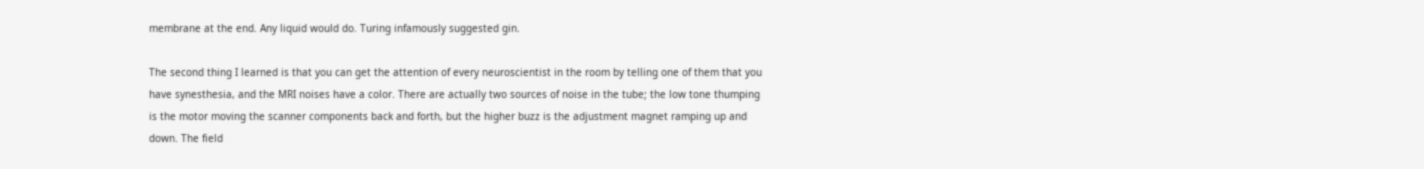membrane at the end. Any liquid would do. Turing infamously suggested gin.

The second thing I learned is that you can get the attention of every neuroscientist in the room by telling one of them that you have synesthesia, and the MRI noises have a color. There are actually two sources of noise in the tube; the low tone thumping is the motor moving the scanner components back and forth, but the higher buzz is the adjustment magnet ramping up and down. The field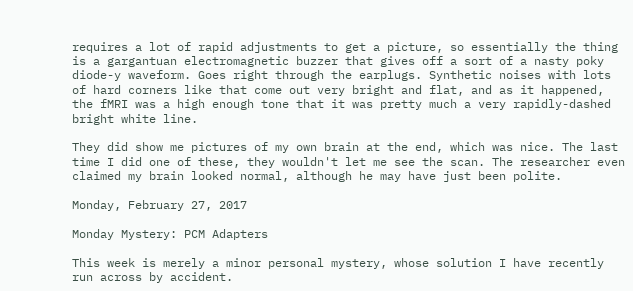requires a lot of rapid adjustments to get a picture, so essentially the thing is a gargantuan electromagnetic buzzer that gives off a sort of a nasty poky diode-y waveform. Goes right through the earplugs. Synthetic noises with lots of hard corners like that come out very bright and flat, and as it happened, the fMRI was a high enough tone that it was pretty much a very rapidly-dashed bright white line.

They did show me pictures of my own brain at the end, which was nice. The last time I did one of these, they wouldn't let me see the scan. The researcher even claimed my brain looked normal, although he may have just been polite.

Monday, February 27, 2017

Monday Mystery: PCM Adapters

This week is merely a minor personal mystery, whose solution I have recently run across by accident.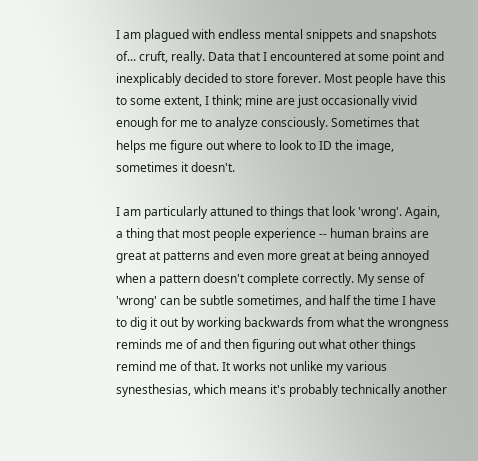I am plagued with endless mental snippets and snapshots of... cruft, really. Data that I encountered at some point and inexplicably decided to store forever. Most people have this to some extent, I think; mine are just occasionally vivid enough for me to analyze consciously. Sometimes that helps me figure out where to look to ID the image, sometimes it doesn't.

I am particularly attuned to things that look 'wrong'. Again, a thing that most people experience -- human brains are great at patterns and even more great at being annoyed when a pattern doesn't complete correctly. My sense of 'wrong' can be subtle sometimes, and half the time I have to dig it out by working backwards from what the wrongness reminds me of and then figuring out what other things remind me of that. It works not unlike my various synesthesias, which means it's probably technically another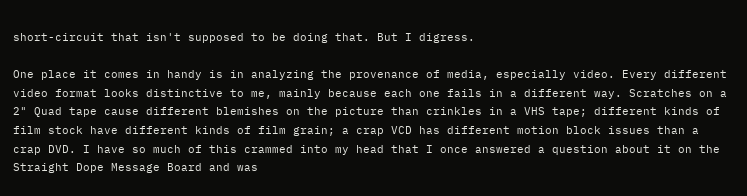short-circuit that isn't supposed to be doing that. But I digress.

One place it comes in handy is in analyzing the provenance of media, especially video. Every different video format looks distinctive to me, mainly because each one fails in a different way. Scratches on a 2" Quad tape cause different blemishes on the picture than crinkles in a VHS tape; different kinds of film stock have different kinds of film grain; a crap VCD has different motion block issues than a crap DVD. I have so much of this crammed into my head that I once answered a question about it on the Straight Dope Message Board and was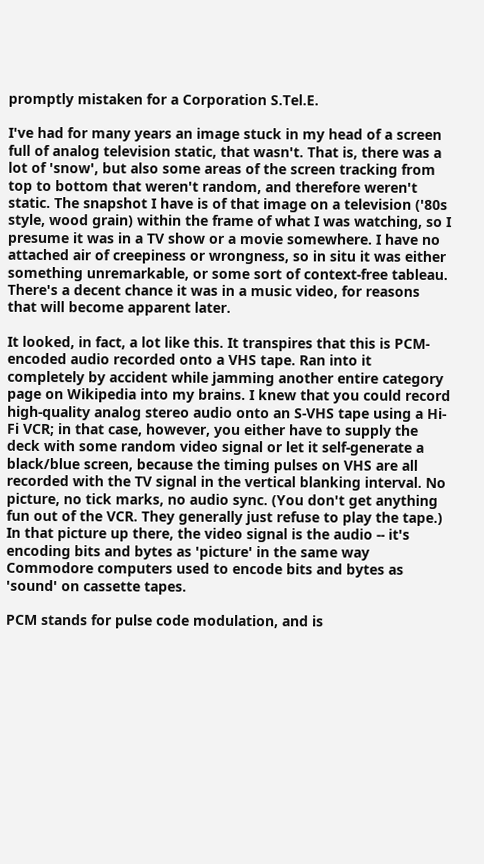promptly mistaken for a Corporation S.Tel.E.

I've had for many years an image stuck in my head of a screen full of analog television static, that wasn't. That is, there was a lot of 'snow', but also some areas of the screen tracking from top to bottom that weren't random, and therefore weren't static. The snapshot I have is of that image on a television ('80s style, wood grain) within the frame of what I was watching, so I presume it was in a TV show or a movie somewhere. I have no attached air of creepiness or wrongness, so in situ it was either something unremarkable, or some sort of context-free tableau. There's a decent chance it was in a music video, for reasons that will become apparent later.

It looked, in fact, a lot like this. It transpires that this is PCM-encoded audio recorded onto a VHS tape. Ran into it completely by accident while jamming another entire category page on Wikipedia into my brains. I knew that you could record high-quality analog stereo audio onto an S-VHS tape using a Hi-Fi VCR; in that case, however, you either have to supply the deck with some random video signal or let it self-generate a black/blue screen, because the timing pulses on VHS are all recorded with the TV signal in the vertical blanking interval. No picture, no tick marks, no audio sync. (You don't get anything fun out of the VCR. They generally just refuse to play the tape.) In that picture up there, the video signal is the audio -- it's encoding bits and bytes as 'picture' in the same way Commodore computers used to encode bits and bytes as 'sound' on cassette tapes.

PCM stands for pulse code modulation, and is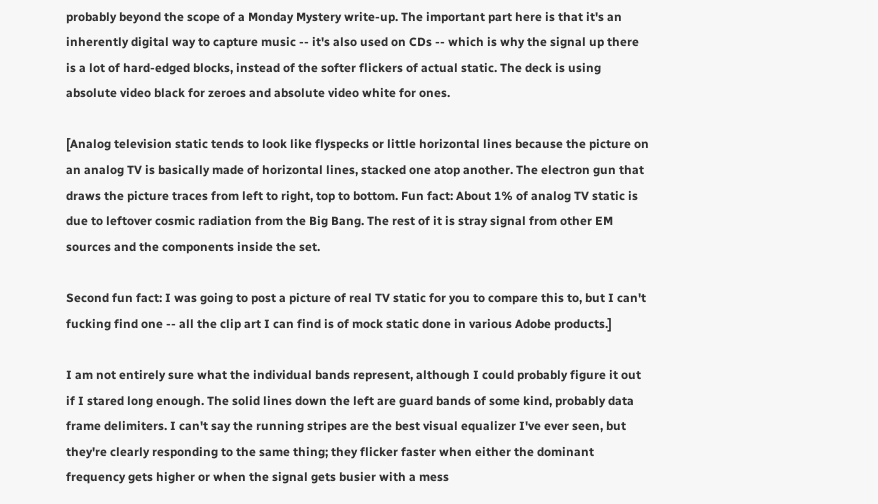probably beyond the scope of a Monday Mystery write-up. The important part here is that it's an inherently digital way to capture music -- it's also used on CDs -- which is why the signal up there is a lot of hard-edged blocks, instead of the softer flickers of actual static. The deck is using absolute video black for zeroes and absolute video white for ones.

[Analog television static tends to look like flyspecks or little horizontal lines because the picture on an analog TV is basically made of horizontal lines, stacked one atop another. The electron gun that draws the picture traces from left to right, top to bottom. Fun fact: About 1% of analog TV static is due to leftover cosmic radiation from the Big Bang. The rest of it is stray signal from other EM sources and the components inside the set.

Second fun fact: I was going to post a picture of real TV static for you to compare this to, but I can't fucking find one -- all the clip art I can find is of mock static done in various Adobe products.]

I am not entirely sure what the individual bands represent, although I could probably figure it out if I stared long enough. The solid lines down the left are guard bands of some kind, probably data frame delimiters. I can't say the running stripes are the best visual equalizer I've ever seen, but they're clearly responding to the same thing; they flicker faster when either the dominant frequency gets higher or when the signal gets busier with a mess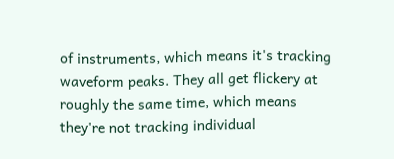of instruments, which means it's tracking waveform peaks. They all get flickery at roughly the same time, which means they're not tracking individual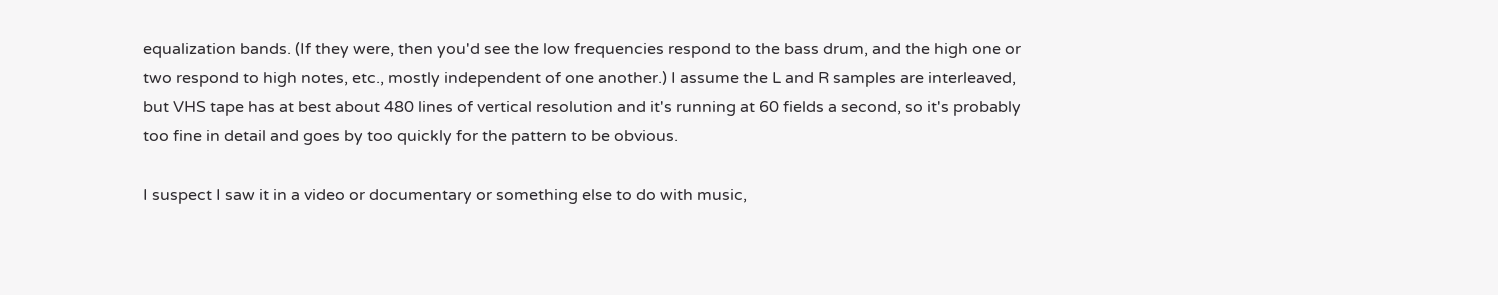equalization bands. (If they were, then you'd see the low frequencies respond to the bass drum, and the high one or two respond to high notes, etc., mostly independent of one another.) I assume the L and R samples are interleaved, but VHS tape has at best about 480 lines of vertical resolution and it's running at 60 fields a second, so it's probably too fine in detail and goes by too quickly for the pattern to be obvious.

I suspect I saw it in a video or documentary or something else to do with music,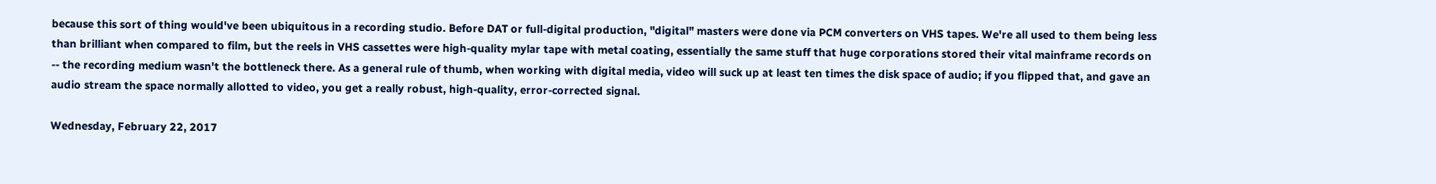because this sort of thing would've been ubiquitous in a recording studio. Before DAT or full-digital production, "digital" masters were done via PCM converters on VHS tapes. We're all used to them being less than brilliant when compared to film, but the reels in VHS cassettes were high-quality mylar tape with metal coating, essentially the same stuff that huge corporations stored their vital mainframe records on -- the recording medium wasn't the bottleneck there. As a general rule of thumb, when working with digital media, video will suck up at least ten times the disk space of audio; if you flipped that, and gave an audio stream the space normally allotted to video, you get a really robust, high-quality, error-corrected signal.

Wednesday, February 22, 2017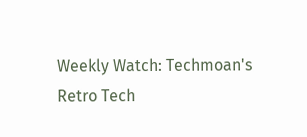Weekly Watch: Techmoan's Retro Tech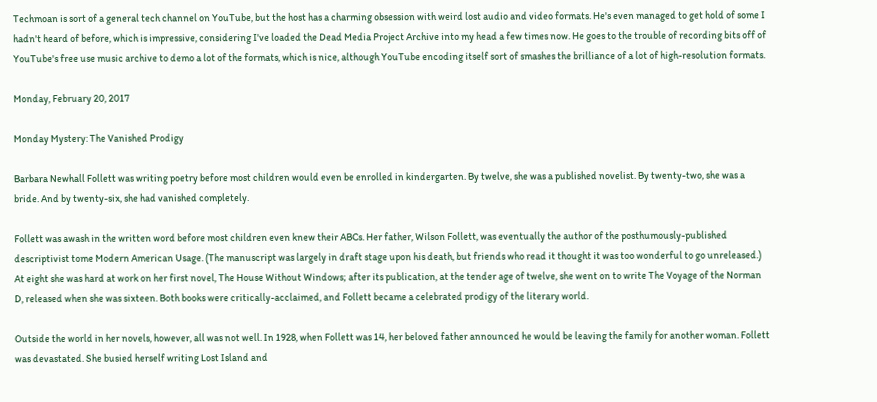Techmoan is sort of a general tech channel on YouTube, but the host has a charming obsession with weird lost audio and video formats. He's even managed to get hold of some I hadn't heard of before, which is impressive, considering I've loaded the Dead Media Project Archive into my head a few times now. He goes to the trouble of recording bits off of YouTube's free use music archive to demo a lot of the formats, which is nice, although YouTube encoding itself sort of smashes the brilliance of a lot of high-resolution formats.

Monday, February 20, 2017

Monday Mystery: The Vanished Prodigy

Barbara Newhall Follett was writing poetry before most children would even be enrolled in kindergarten. By twelve, she was a published novelist. By twenty-two, she was a bride. And by twenty-six, she had vanished completely.

Follett was awash in the written word before most children even knew their ABCs. Her father, Wilson Follett, was eventually the author of the posthumously-published descriptivist tome Modern American Usage. (The manuscript was largely in draft stage upon his death, but friends who read it thought it was too wonderful to go unreleased.) At eight she was hard at work on her first novel, The House Without Windows; after its publication, at the tender age of twelve, she went on to write The Voyage of the Norman D, released when she was sixteen. Both books were critically-acclaimed, and Follett became a celebrated prodigy of the literary world.

Outside the world in her novels, however, all was not well. In 1928, when Follett was 14, her beloved father announced he would be leaving the family for another woman. Follett was devastated. She busied herself writing Lost Island and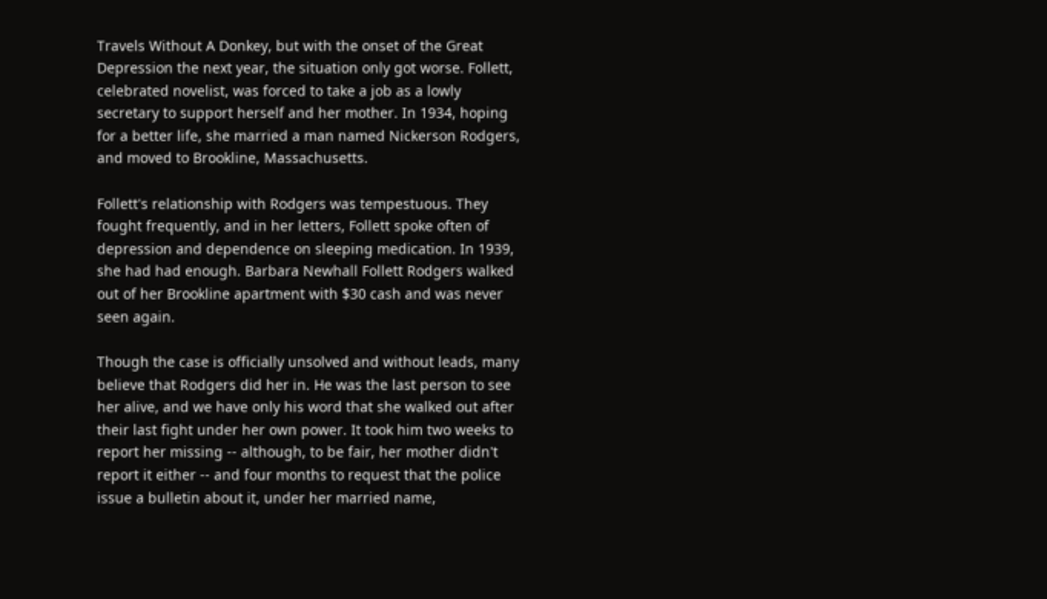Travels Without A Donkey, but with the onset of the Great Depression the next year, the situation only got worse. Follett, celebrated novelist, was forced to take a job as a lowly secretary to support herself and her mother. In 1934, hoping for a better life, she married a man named Nickerson Rodgers, and moved to Brookline, Massachusetts.

Follett's relationship with Rodgers was tempestuous. They fought frequently, and in her letters, Follett spoke often of depression and dependence on sleeping medication. In 1939, she had had enough. Barbara Newhall Follett Rodgers walked out of her Brookline apartment with $30 cash and was never seen again.

Though the case is officially unsolved and without leads, many believe that Rodgers did her in. He was the last person to see her alive, and we have only his word that she walked out after their last fight under her own power. It took him two weeks to report her missing -- although, to be fair, her mother didn't report it either -- and four months to request that the police issue a bulletin about it, under her married name,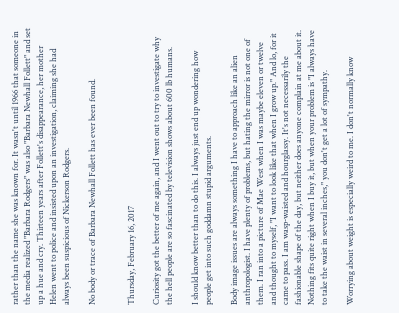rather than the name she was known for. It wasn't until 1966 that someone in the media realized "Barbara Rodgers" was also "Barbara Newhall Follett" and set up a hue and cry. Thirteen years after Follett's disappearance, her mother Helen went to police and insisted upon an investigation, claiming she had always been suspicious of Nickerson Rodgers.

No body or trace of Barbara Newhall Follett has ever been found.


Thursday, February 16, 2017

Curiosity got the better of me again, and I went out to try to investigate why the hell people are so fascinated by television shows about 600 lb humans.

I should know better than to do this. I always just end up wondering how people get into such goddamn stupid arguments.

Body image issues are always something I have to approach like an alien anthropologist. I have plenty of problems, but hating the mirror is not one of them. I ran into a picture of Mae West when I was maybe eleven or twelve and thought to myself, "I want to look like that when I grow up." And lo, for it came to pass. I am wasp-waisted and hourglassy. It's not necessarily the fashionable shape of the day, but neither does anyone complain at me about it. Nothing fits quite right when I buy it, but when your problem is "I always have to take the waist in several inches," you don't get a lot of sympathy.

Worrying about weight is especially weird to me. I don't normally know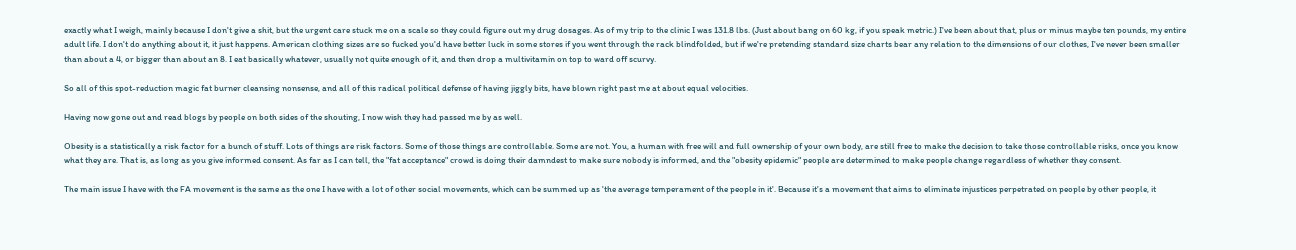exactly what I weigh, mainly because I don't give a shit, but the urgent care stuck me on a scale so they could figure out my drug dosages. As of my trip to the clinic I was 131.8 lbs. (Just about bang on 60 kg, if you speak metric.) I've been about that, plus or minus maybe ten pounds, my entire adult life. I don't do anything about it, it just happens. American clothing sizes are so fucked you'd have better luck in some stores if you went through the rack blindfolded, but if we're pretending standard size charts bear any relation to the dimensions of our clothes, I've never been smaller than about a 4, or bigger than about an 8. I eat basically whatever, usually not quite enough of it, and then drop a multivitamin on top to ward off scurvy.

So all of this spot-reduction magic fat burner cleansing nonsense, and all of this radical political defense of having jiggly bits, have blown right past me at about equal velocities.

Having now gone out and read blogs by people on both sides of the shouting, I now wish they had passed me by as well.

Obesity is a statistically a risk factor for a bunch of stuff. Lots of things are risk factors. Some of those things are controllable. Some are not. You, a human with free will and full ownership of your own body, are still free to make the decision to take those controllable risks, once you know what they are. That is, as long as you give informed consent. As far as I can tell, the "fat acceptance" crowd is doing their damndest to make sure nobody is informed, and the "obesity epidemic" people are determined to make people change regardless of whether they consent.

The main issue I have with the FA movement is the same as the one I have with a lot of other social movements, which can be summed up as 'the average temperament of the people in it'. Because it's a movement that aims to eliminate injustices perpetrated on people by other people, it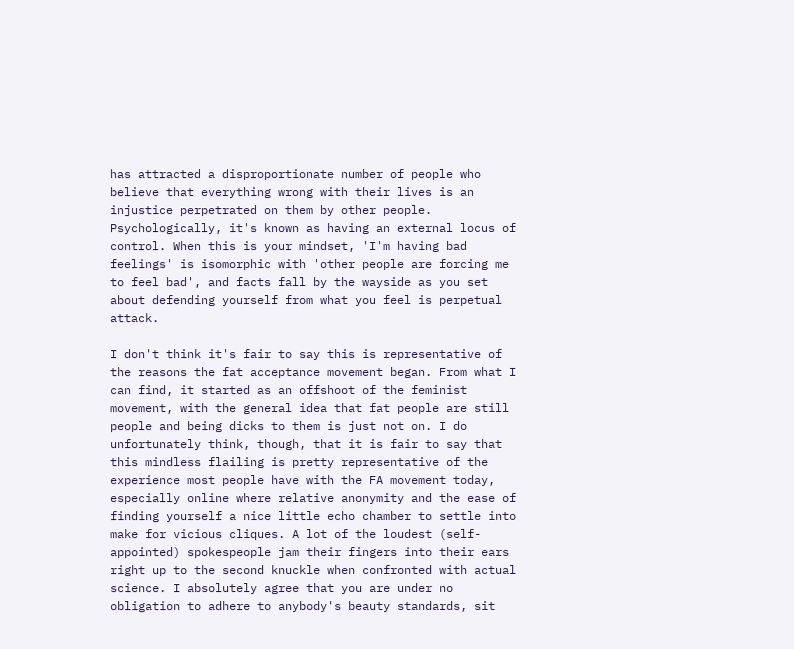has attracted a disproportionate number of people who believe that everything wrong with their lives is an injustice perpetrated on them by other people. Psychologically, it's known as having an external locus of control. When this is your mindset, 'I'm having bad feelings' is isomorphic with 'other people are forcing me to feel bad', and facts fall by the wayside as you set about defending yourself from what you feel is perpetual attack.

I don't think it's fair to say this is representative of the reasons the fat acceptance movement began. From what I can find, it started as an offshoot of the feminist movement, with the general idea that fat people are still people and being dicks to them is just not on. I do unfortunately think, though, that it is fair to say that this mindless flailing is pretty representative of the experience most people have with the FA movement today, especially online where relative anonymity and the ease of finding yourself a nice little echo chamber to settle into make for vicious cliques. A lot of the loudest (self-appointed) spokespeople jam their fingers into their ears right up to the second knuckle when confronted with actual science. I absolutely agree that you are under no obligation to adhere to anybody's beauty standards, sit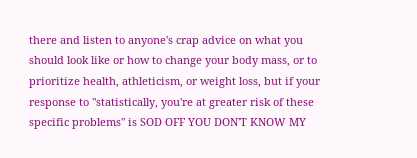there and listen to anyone's crap advice on what you should look like or how to change your body mass, or to prioritize health, athleticism, or weight loss, but if your response to "statistically, you're at greater risk of these specific problems" is SOD OFF YOU DON'T KNOW MY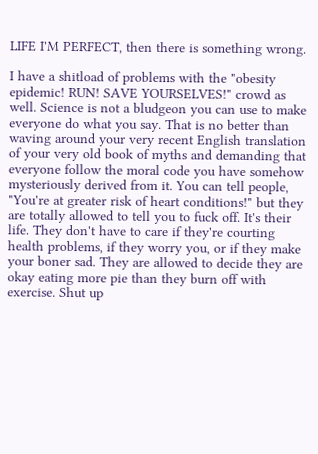LIFE I'M PERFECT, then there is something wrong.

I have a shitload of problems with the "obesity epidemic! RUN! SAVE YOURSELVES!" crowd as well. Science is not a bludgeon you can use to make everyone do what you say. That is no better than waving around your very recent English translation of your very old book of myths and demanding that everyone follow the moral code you have somehow mysteriously derived from it. You can tell people, "You're at greater risk of heart conditions!" but they are totally allowed to tell you to fuck off. It's their life. They don't have to care if they're courting health problems, if they worry you, or if they make your boner sad. They are allowed to decide they are okay eating more pie than they burn off with exercise. Shut up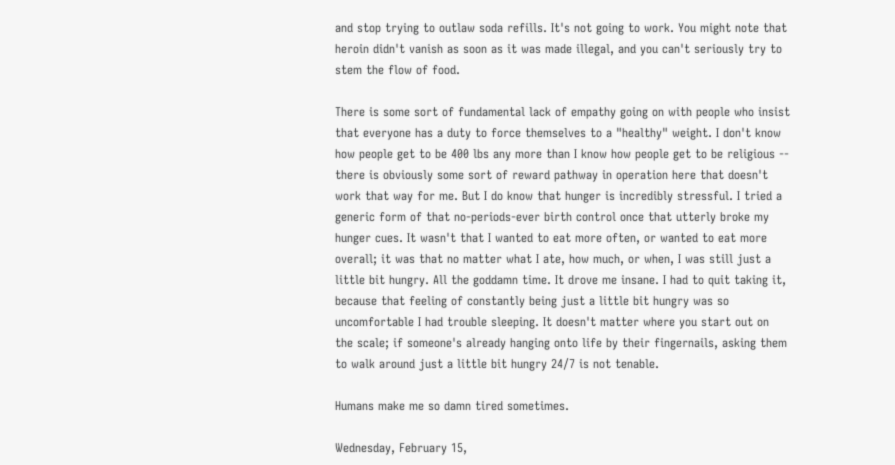and stop trying to outlaw soda refills. It's not going to work. You might note that heroin didn't vanish as soon as it was made illegal, and you can't seriously try to stem the flow of food.

There is some sort of fundamental lack of empathy going on with people who insist that everyone has a duty to force themselves to a "healthy" weight. I don't know how people get to be 400 lbs any more than I know how people get to be religious -- there is obviously some sort of reward pathway in operation here that doesn't work that way for me. But I do know that hunger is incredibly stressful. I tried a generic form of that no-periods-ever birth control once that utterly broke my hunger cues. It wasn't that I wanted to eat more often, or wanted to eat more overall; it was that no matter what I ate, how much, or when, I was still just a little bit hungry. All the goddamn time. It drove me insane. I had to quit taking it, because that feeling of constantly being just a little bit hungry was so uncomfortable I had trouble sleeping. It doesn't matter where you start out on the scale; if someone's already hanging onto life by their fingernails, asking them to walk around just a little bit hungry 24/7 is not tenable.

Humans make me so damn tired sometimes.

Wednesday, February 15,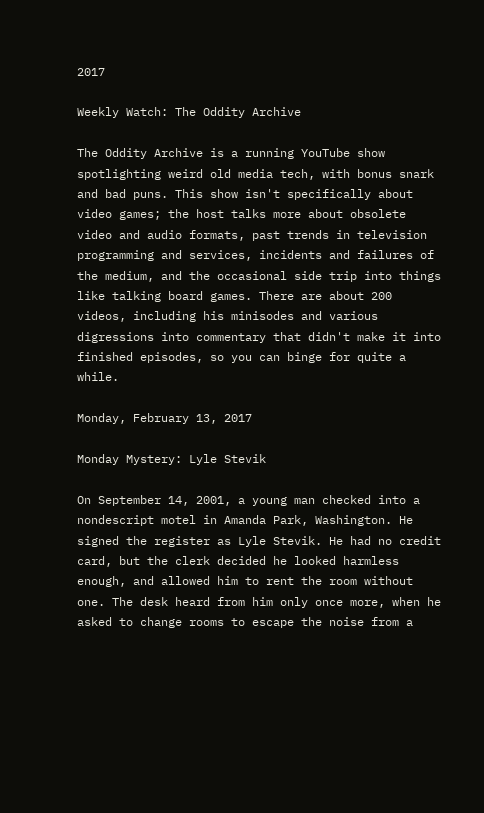2017

Weekly Watch: The Oddity Archive

The Oddity Archive is a running YouTube show spotlighting weird old media tech, with bonus snark and bad puns. This show isn't specifically about video games; the host talks more about obsolete video and audio formats, past trends in television programming and services, incidents and failures of the medium, and the occasional side trip into things like talking board games. There are about 200 videos, including his minisodes and various digressions into commentary that didn't make it into finished episodes, so you can binge for quite a while.

Monday, February 13, 2017

Monday Mystery: Lyle Stevik

On September 14, 2001, a young man checked into a nondescript motel in Amanda Park, Washington. He signed the register as Lyle Stevik. He had no credit card, but the clerk decided he looked harmless enough, and allowed him to rent the room without one. The desk heard from him only once more, when he asked to change rooms to escape the noise from a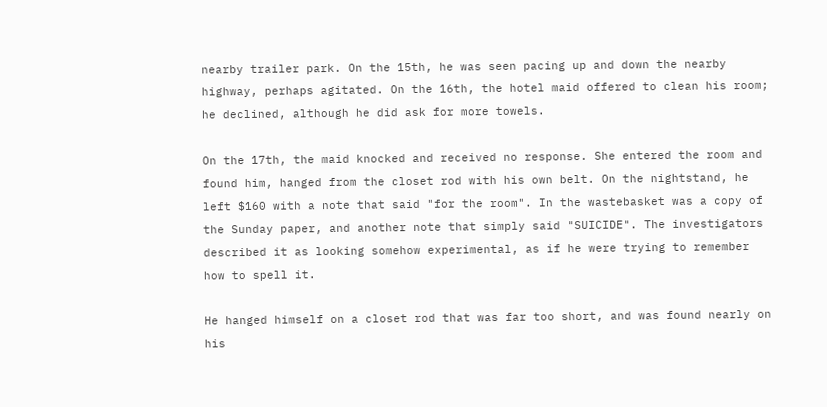nearby trailer park. On the 15th, he was seen pacing up and down the nearby highway, perhaps agitated. On the 16th, the hotel maid offered to clean his room; he declined, although he did ask for more towels.

On the 17th, the maid knocked and received no response. She entered the room and found him, hanged from the closet rod with his own belt. On the nightstand, he left $160 with a note that said "for the room". In the wastebasket was a copy of the Sunday paper, and another note that simply said "SUICIDE". The investigators described it as looking somehow experimental, as if he were trying to remember how to spell it.

He hanged himself on a closet rod that was far too short, and was found nearly on his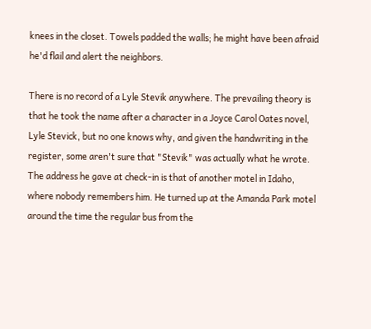knees in the closet. Towels padded the walls; he might have been afraid he'd flail and alert the neighbors.

There is no record of a Lyle Stevik anywhere. The prevailing theory is that he took the name after a character in a Joyce Carol Oates novel, Lyle Stevick, but no one knows why, and given the handwriting in the register, some aren't sure that "Stevik" was actually what he wrote. The address he gave at check-in is that of another motel in Idaho, where nobody remembers him. He turned up at the Amanda Park motel around the time the regular bus from the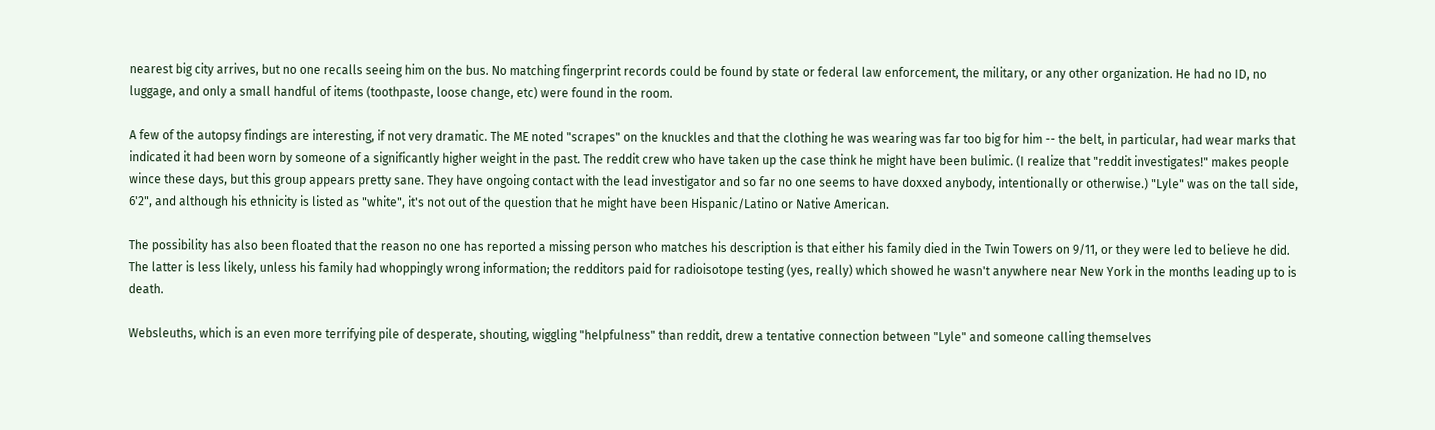nearest big city arrives, but no one recalls seeing him on the bus. No matching fingerprint records could be found by state or federal law enforcement, the military, or any other organization. He had no ID, no luggage, and only a small handful of items (toothpaste, loose change, etc) were found in the room.

A few of the autopsy findings are interesting, if not very dramatic. The ME noted "scrapes" on the knuckles and that the clothing he was wearing was far too big for him -- the belt, in particular, had wear marks that indicated it had been worn by someone of a significantly higher weight in the past. The reddit crew who have taken up the case think he might have been bulimic. (I realize that "reddit investigates!" makes people wince these days, but this group appears pretty sane. They have ongoing contact with the lead investigator and so far no one seems to have doxxed anybody, intentionally or otherwise.) "Lyle" was on the tall side, 6'2", and although his ethnicity is listed as "white", it's not out of the question that he might have been Hispanic/Latino or Native American.

The possibility has also been floated that the reason no one has reported a missing person who matches his description is that either his family died in the Twin Towers on 9/11, or they were led to believe he did. The latter is less likely, unless his family had whoppingly wrong information; the redditors paid for radioisotope testing (yes, really) which showed he wasn't anywhere near New York in the months leading up to is death.

Websleuths, which is an even more terrifying pile of desperate, shouting, wiggling "helpfulness" than reddit, drew a tentative connection between "Lyle" and someone calling themselves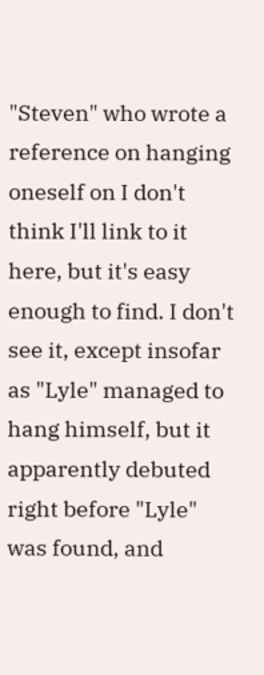"Steven" who wrote a reference on hanging oneself on I don't think I'll link to it here, but it's easy enough to find. I don't see it, except insofar as "Lyle" managed to hang himself, but it apparently debuted right before "Lyle" was found, and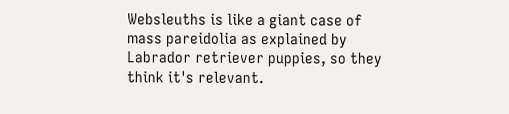Websleuths is like a giant case of mass pareidolia as explained by Labrador retriever puppies, so they think it's relevant.